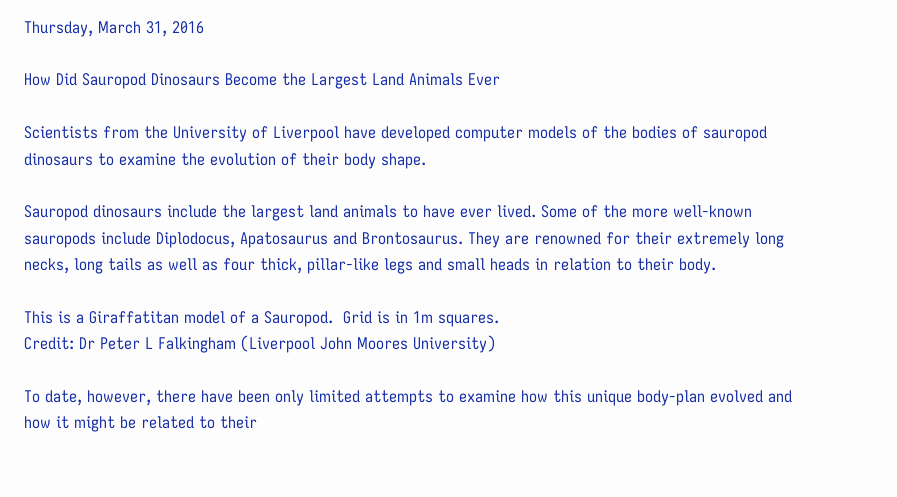Thursday, March 31, 2016

How Did Sauropod Dinosaurs Become the Largest Land Animals Ever

Scientists from the University of Liverpool have developed computer models of the bodies of sauropod dinosaurs to examine the evolution of their body shape.

Sauropod dinosaurs include the largest land animals to have ever lived. Some of the more well-known sauropods include Diplodocus, Apatosaurus and Brontosaurus. They are renowned for their extremely long necks, long tails as well as four thick, pillar-like legs and small heads in relation to their body.

This is a Giraffatitan model of a Sauropod.  Grid is in 1m squares.
Credit: Dr Peter L Falkingham (Liverpool John Moores University)

To date, however, there have been only limited attempts to examine how this unique body-plan evolved and how it might be related to their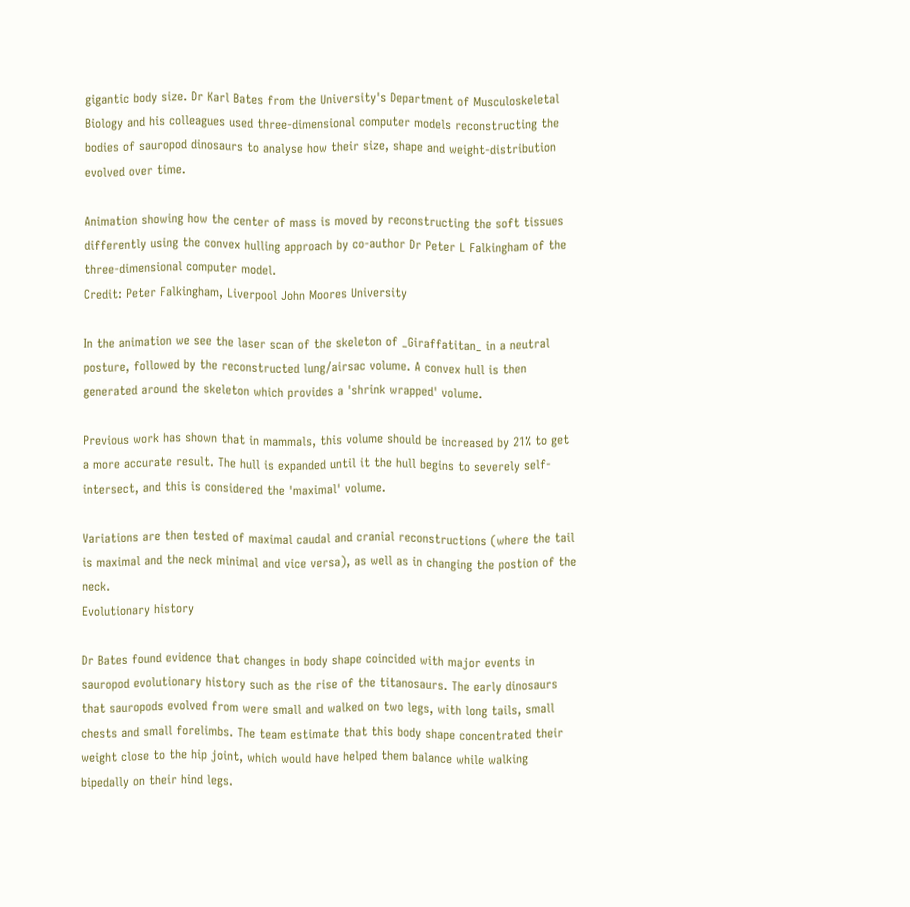gigantic body size. Dr Karl Bates from the University's Department of Musculoskeletal Biology and his colleagues used three-dimensional computer models reconstructing the bodies of sauropod dinosaurs to analyse how their size, shape and weight-distribution evolved over time.

Animation showing how the center of mass is moved by reconstructing the soft tissues differently using the convex hulling approach by co-author Dr Peter L Falkingham of the three-dimensional computer model.
Credit: Peter Falkingham, Liverpool John Moores University

In the animation we see the laser scan of the skeleton of _Giraffatitan_ in a neutral posture, followed by the reconstructed lung/airsac volume. A convex hull is then generated around the skeleton which provides a 'shrink wrapped' volume.

Previous work has shown that in mammals, this volume should be increased by 21% to get a more accurate result. The hull is expanded until it the hull begins to severely self-intersect, and this is considered the 'maximal' volume.

Variations are then tested of maximal caudal and cranial reconstructions (where the tail is maximal and the neck minimal and vice versa), as well as in changing the postion of the neck.
Evolutionary history

Dr Bates found evidence that changes in body shape coincided with major events in sauropod evolutionary history such as the rise of the titanosaurs. The early dinosaurs that sauropods evolved from were small and walked on two legs, with long tails, small chests and small forelimbs. The team estimate that this body shape concentrated their weight close to the hip joint, which would have helped them balance while walking bipedally on their hind legs.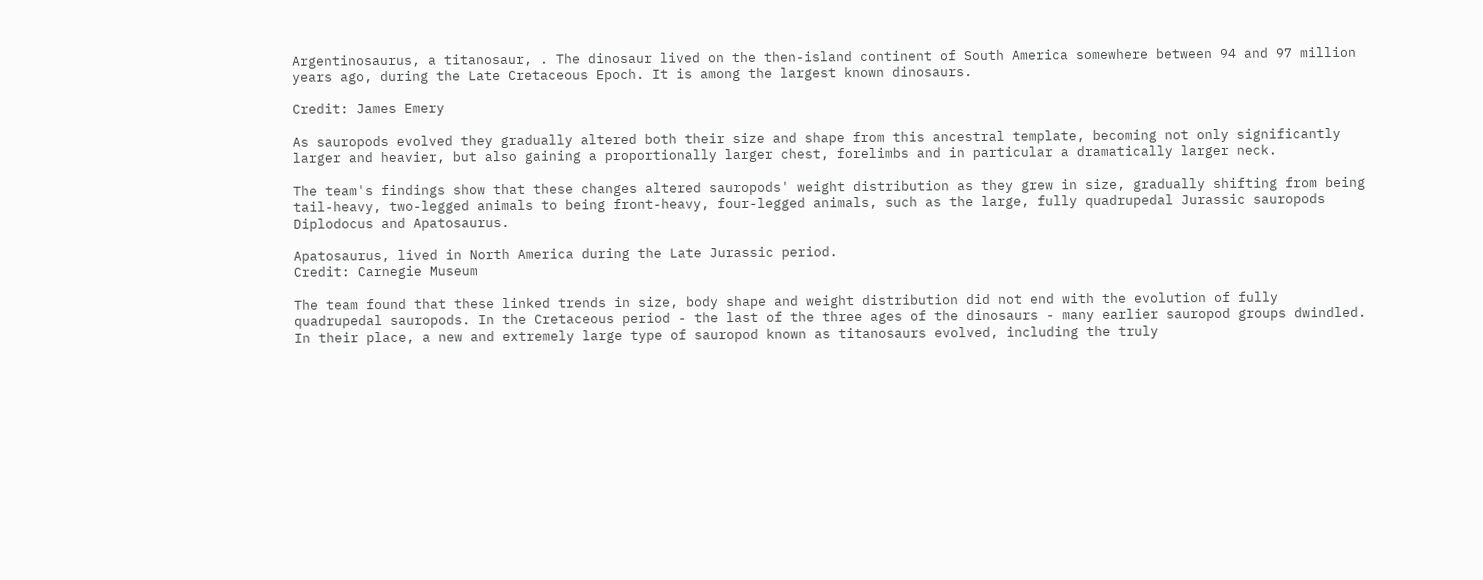Argentinosaurus, a titanosaur, . The dinosaur lived on the then-island continent of South America somewhere between 94 and 97 million years ago, during the Late Cretaceous Epoch. It is among the largest known dinosaurs.

Credit: James Emery

As sauropods evolved they gradually altered both their size and shape from this ancestral template, becoming not only significantly larger and heavier, but also gaining a proportionally larger chest, forelimbs and in particular a dramatically larger neck.

The team's findings show that these changes altered sauropods' weight distribution as they grew in size, gradually shifting from being tail-heavy, two-legged animals to being front-heavy, four-legged animals, such as the large, fully quadrupedal Jurassic sauropods Diplodocus and Apatosaurus.

Apatosaurus, lived in North America during the Late Jurassic period.
Credit: Carnegie Museum

The team found that these linked trends in size, body shape and weight distribution did not end with the evolution of fully quadrupedal sauropods. In the Cretaceous period - the last of the three ages of the dinosaurs - many earlier sauropod groups dwindled. In their place, a new and extremely large type of sauropod known as titanosaurs evolved, including the truly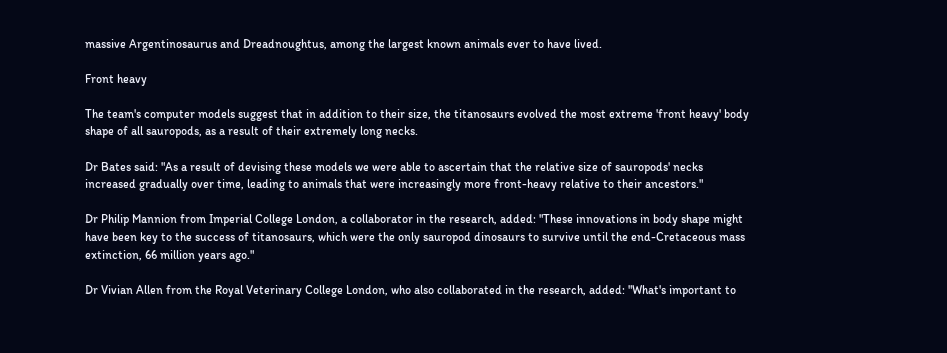massive Argentinosaurus and Dreadnoughtus, among the largest known animals ever to have lived.

Front heavy

The team's computer models suggest that in addition to their size, the titanosaurs evolved the most extreme 'front heavy' body shape of all sauropods, as a result of their extremely long necks.

Dr Bates said: "As a result of devising these models we were able to ascertain that the relative size of sauropods' necks increased gradually over time, leading to animals that were increasingly more front-heavy relative to their ancestors."

Dr Philip Mannion from Imperial College London, a collaborator in the research, added: "These innovations in body shape might have been key to the success of titanosaurs, which were the only sauropod dinosaurs to survive until the end-Cretaceous mass extinction, 66 million years ago."

Dr Vivian Allen from the Royal Veterinary College London, who also collaborated in the research, added: "What's important to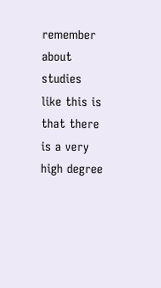remember about studies like this is that there is a very high degree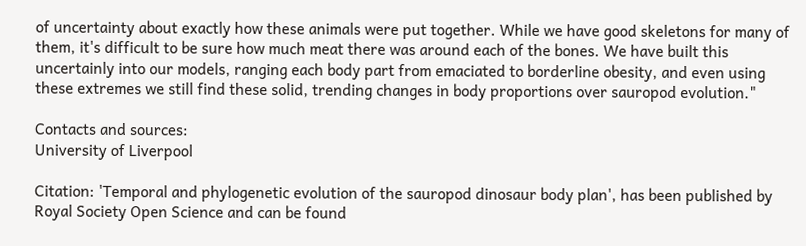of uncertainty about exactly how these animals were put together. While we have good skeletons for many of them, it's difficult to be sure how much meat there was around each of the bones. We have built this uncertainly into our models, ranging each body part from emaciated to borderline obesity, and even using these extremes we still find these solid, trending changes in body proportions over sauropod evolution."

Contacts and sources:
University of Liverpool

Citation: 'Temporal and phylogenetic evolution of the sauropod dinosaur body plan', has been published by Royal Society Open Science and can be found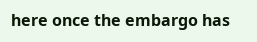here once the embargo has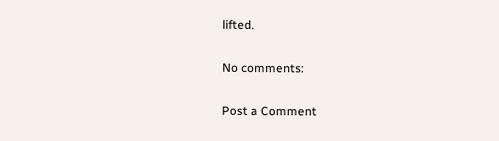lifted.

No comments:

Post a Comment